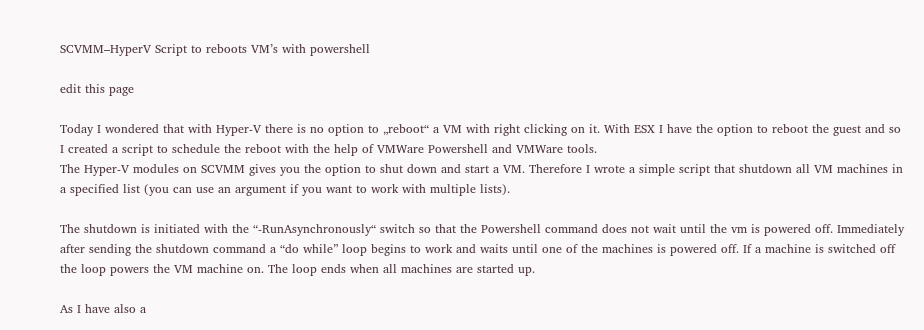SCVMM–HyperV Script to reboots VM’s with powershell

edit this page

Today I wondered that with Hyper-V there is no option to „reboot“ a VM with right clicking on it. With ESX I have the option to reboot the guest and so I created a script to schedule the reboot with the help of VMWare Powershell and VMWare tools.
The Hyper-V modules on SCVMM gives you the option to shut down and start a VM. Therefore I wrote a simple script that shutdown all VM machines in a specified list (you can use an argument if you want to work with multiple lists).

The shutdown is initiated with the “-RunAsynchronously“ switch so that the Powershell command does not wait until the vm is powered off. Immediately after sending the shutdown command a “do while” loop begins to work and waits until one of the machines is powered off. If a machine is switched off the loop powers the VM machine on. The loop ends when all machines are started up.

As I have also a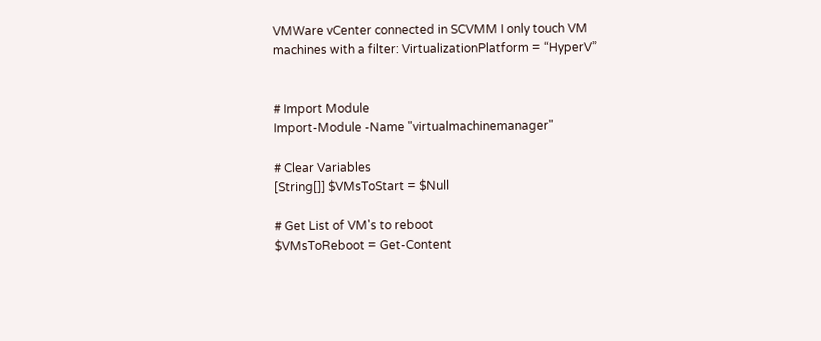VMWare vCenter connected in SCVMM I only touch VM machines with a filter: VirtualizationPlatform = “HyperV”


# Import Module
Import-Module -Name "virtualmachinemanager"

# Clear Variables
[String[]] $VMsToStart = $Null

# Get List of VM's to reboot
$VMsToReboot = Get-Content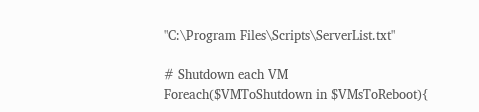"C:\Program Files\Scripts\ServerList.txt"

# Shutdown each VM
Foreach($VMToShutdown in $VMsToReboot){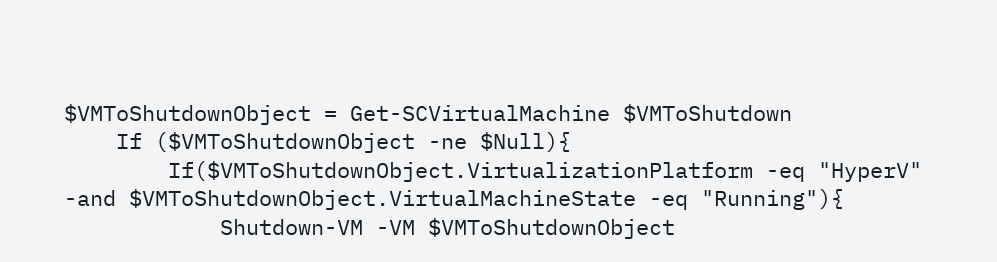$VMToShutdownObject = Get-SCVirtualMachine $VMToShutdown
    If ($VMToShutdownObject -ne $Null){
        If($VMToShutdownObject.VirtualizationPlatform -eq "HyperV" -and $VMToShutdownObject.VirtualMachineState -eq "Running"){
            Shutdown-VM -VM $VMToShutdownObject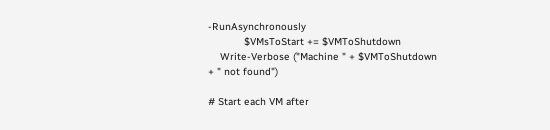-RunAsynchronously
            $VMsToStart += $VMToShutdown
    Write-Verbose ("Machine " + $VMToShutdown + " not found")

# Start each VM after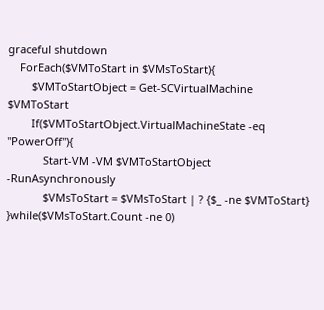graceful shutdown
    ForEach($VMToStart in $VMsToStart){
        $VMToStartObject = Get-SCVirtualMachine $VMToStart
        If($VMToStartObject.VirtualMachineState -eq "PowerOff"){
            Start-VM -VM $VMToStartObject -RunAsynchronously
            $VMsToStart = $VMsToStart | ? {$_ -ne $VMToStart}
}while($VMsToStart.Count -ne 0)